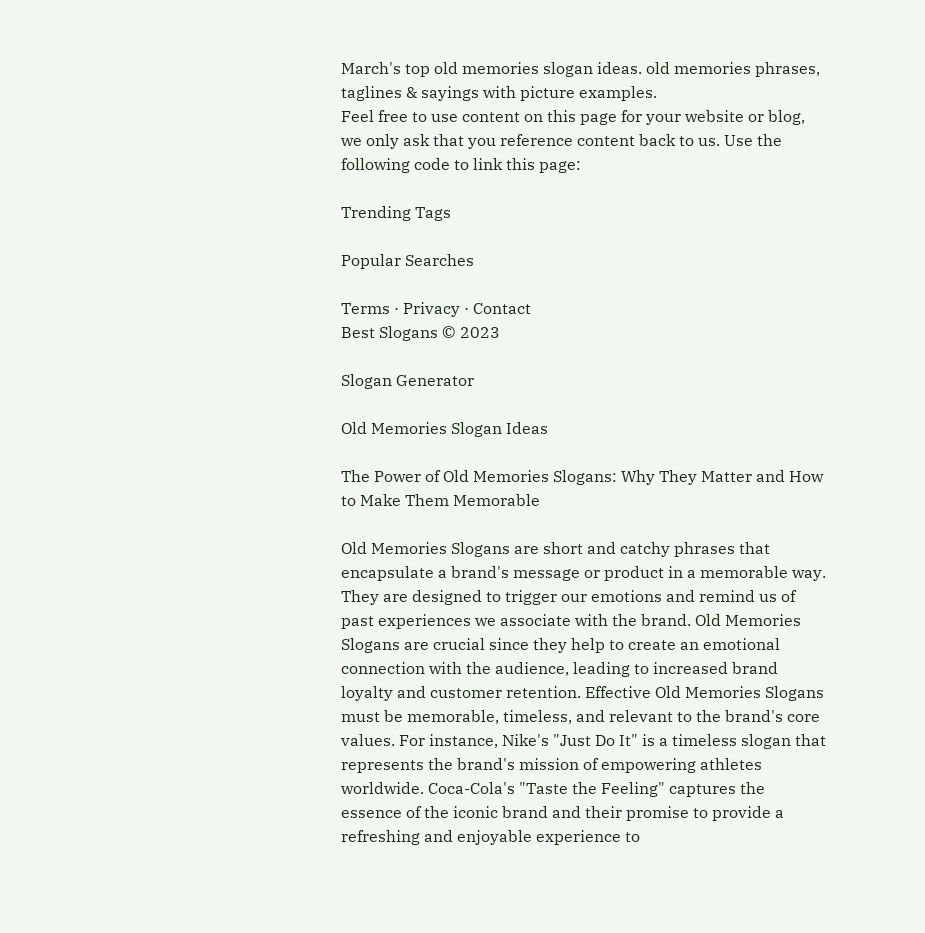March's top old memories slogan ideas. old memories phrases, taglines & sayings with picture examples.
Feel free to use content on this page for your website or blog, we only ask that you reference content back to us. Use the following code to link this page:

Trending Tags

Popular Searches

Terms · Privacy · Contact
Best Slogans © 2023

Slogan Generator

Old Memories Slogan Ideas

The Power of Old Memories Slogans: Why They Matter and How to Make Them Memorable

Old Memories Slogans are short and catchy phrases that encapsulate a brand's message or product in a memorable way. They are designed to trigger our emotions and remind us of past experiences we associate with the brand. Old Memories Slogans are crucial since they help to create an emotional connection with the audience, leading to increased brand loyalty and customer retention. Effective Old Memories Slogans must be memorable, timeless, and relevant to the brand's core values. For instance, Nike's "Just Do It" is a timeless slogan that represents the brand's mission of empowering athletes worldwide. Coca-Cola's "Taste the Feeling" captures the essence of the iconic brand and their promise to provide a refreshing and enjoyable experience to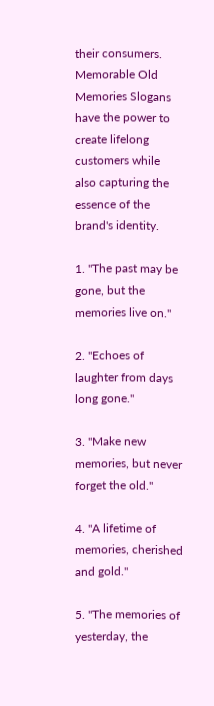their consumers. Memorable Old Memories Slogans have the power to create lifelong customers while also capturing the essence of the brand's identity.

1. "The past may be gone, but the memories live on."

2. "Echoes of laughter from days long gone."

3. "Make new memories, but never forget the old."

4. "A lifetime of memories, cherished and gold."

5. "The memories of yesterday, the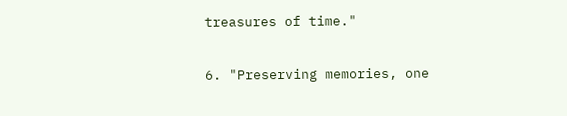treasures of time."

6. "Preserving memories, one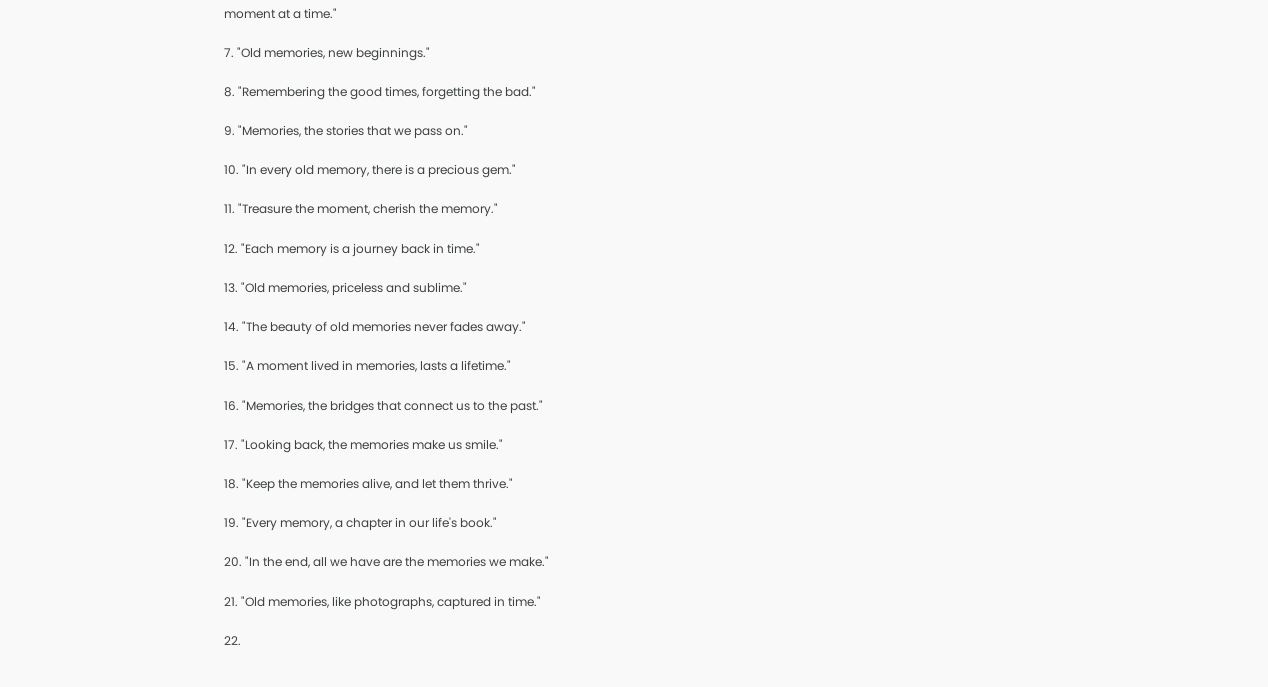moment at a time."

7. "Old memories, new beginnings."

8. "Remembering the good times, forgetting the bad."

9. "Memories, the stories that we pass on."

10. "In every old memory, there is a precious gem."

11. "Treasure the moment, cherish the memory."

12. "Each memory is a journey back in time."

13. "Old memories, priceless and sublime."

14. "The beauty of old memories never fades away."

15. "A moment lived in memories, lasts a lifetime."

16. "Memories, the bridges that connect us to the past."

17. "Looking back, the memories make us smile."

18. "Keep the memories alive, and let them thrive."

19. "Every memory, a chapter in our life's book."

20. "In the end, all we have are the memories we make."

21. "Old memories, like photographs, captured in time."

22.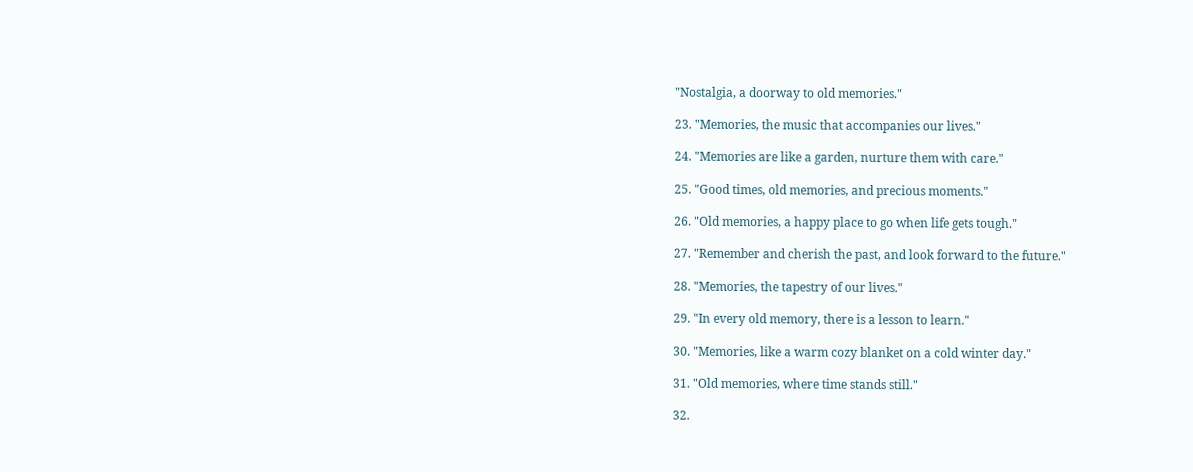"Nostalgia, a doorway to old memories."

23. "Memories, the music that accompanies our lives."

24. "Memories are like a garden, nurture them with care."

25. "Good times, old memories, and precious moments."

26. "Old memories, a happy place to go when life gets tough."

27. "Remember and cherish the past, and look forward to the future."

28. "Memories, the tapestry of our lives."

29. "In every old memory, there is a lesson to learn."

30. "Memories, like a warm cozy blanket on a cold winter day."

31. "Old memories, where time stands still."

32.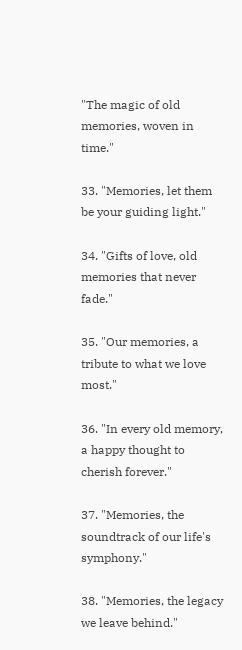"The magic of old memories, woven in time."

33. "Memories, let them be your guiding light."

34. "Gifts of love, old memories that never fade."

35. "Our memories, a tribute to what we love most."

36. "In every old memory, a happy thought to cherish forever."

37. "Memories, the soundtrack of our life's symphony."

38. "Memories, the legacy we leave behind."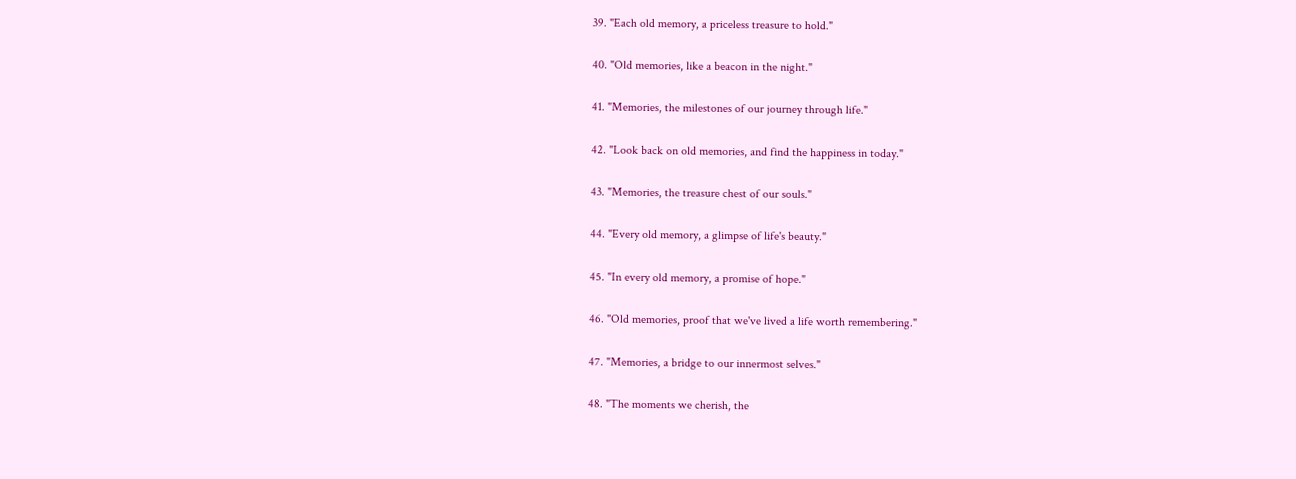39. "Each old memory, a priceless treasure to hold."

40. "Old memories, like a beacon in the night."

41. "Memories, the milestones of our journey through life."

42. "Look back on old memories, and find the happiness in today."

43. "Memories, the treasure chest of our souls."

44. "Every old memory, a glimpse of life's beauty."

45. "In every old memory, a promise of hope."

46. "Old memories, proof that we've lived a life worth remembering."

47. "Memories, a bridge to our innermost selves."

48. "The moments we cherish, the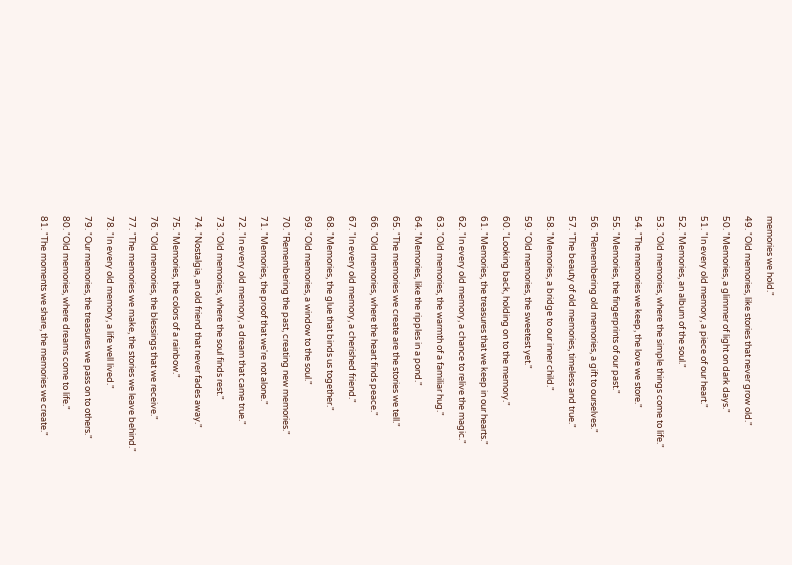memories we hold."

49. "Old memories, like stories that never grow old."

50. "Memories, a glimmer of light on dark days."

51. "In every old memory, a piece of our heart."

52. "Memories, an album of the soul."

53. "Old memories, where the simple things come to life."

54. "The memories we keep, the love we store."

55. "Memories, the fingerprints of our past."

56. "Remembering old memories, a gift to ourselves."

57. "The beauty of old memories, timeless and true."

58. "Memories, a bridge to our inner child."

59. "Old memories, the sweetest yet."

60. "Looking back, holding on to the memory."

61. "Memories, the treasures that we keep in our hearts."

62. "In every old memory, a chance to relive the magic."

63. "Old memories, the warmth of a familiar hug."

64. "Memories, like the ripples in a pond."

65. "The memories we create are the stories we tell."

66. "Old memories, where the heart finds peace."

67. "In every old memory, a cherished friend."

68. "Memories, the glue that binds us together."

69. "Old memories, a window to the soul."

70. "Remembering the past, creating new memories."

71. "Memories, the proof that we're not alone."

72. "In every old memory, a dream that came true."

73. "Old memories, where the soul finds rest."

74. "Nostalgia, an old friend that never fades away."

75. "Memories, the colors of a rainbow."

76. "Old memories, the blessings that we receive."

77. "The memories we make, the stories we leave behind."

78. "In every old memory, a life well lived."

79. "Our memories, the treasures we pass on to others."

80. "Old memories, where dreams come to life."

81. "The moments we share, the memories we create."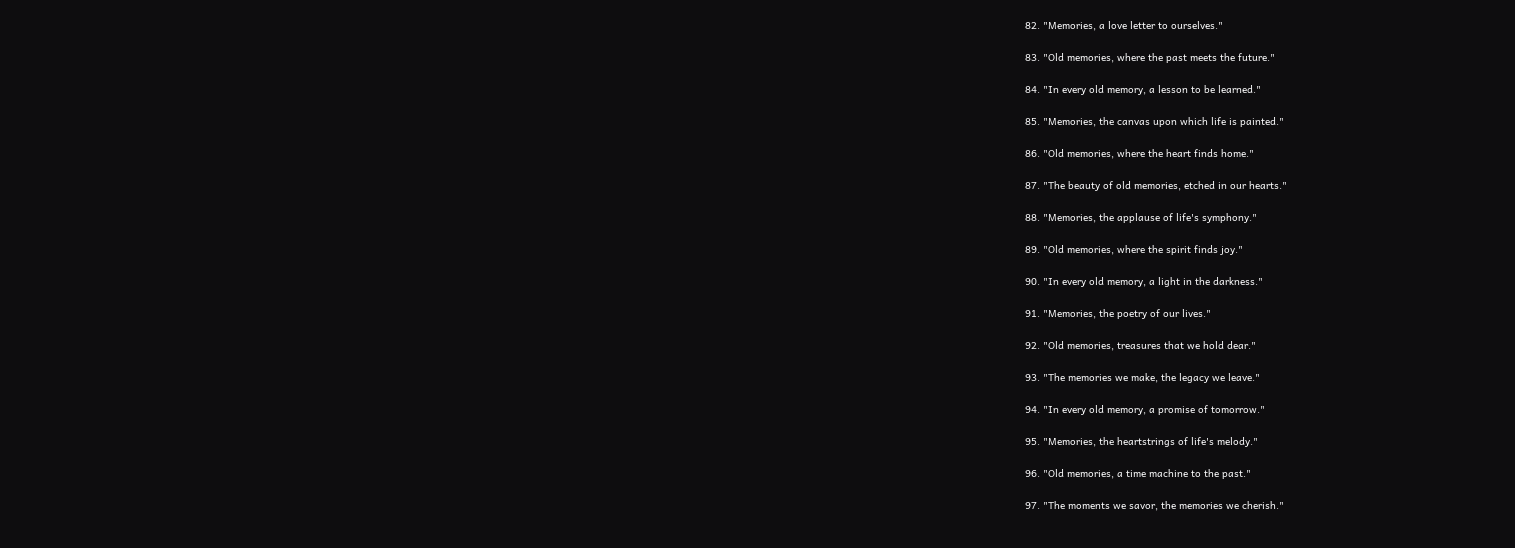82. "Memories, a love letter to ourselves."

83. "Old memories, where the past meets the future."

84. "In every old memory, a lesson to be learned."

85. "Memories, the canvas upon which life is painted."

86. "Old memories, where the heart finds home."

87. "The beauty of old memories, etched in our hearts."

88. "Memories, the applause of life's symphony."

89. "Old memories, where the spirit finds joy."

90. "In every old memory, a light in the darkness."

91. "Memories, the poetry of our lives."

92. "Old memories, treasures that we hold dear."

93. "The memories we make, the legacy we leave."

94. "In every old memory, a promise of tomorrow."

95. "Memories, the heartstrings of life's melody."

96. "Old memories, a time machine to the past."

97. "The moments we savor, the memories we cherish."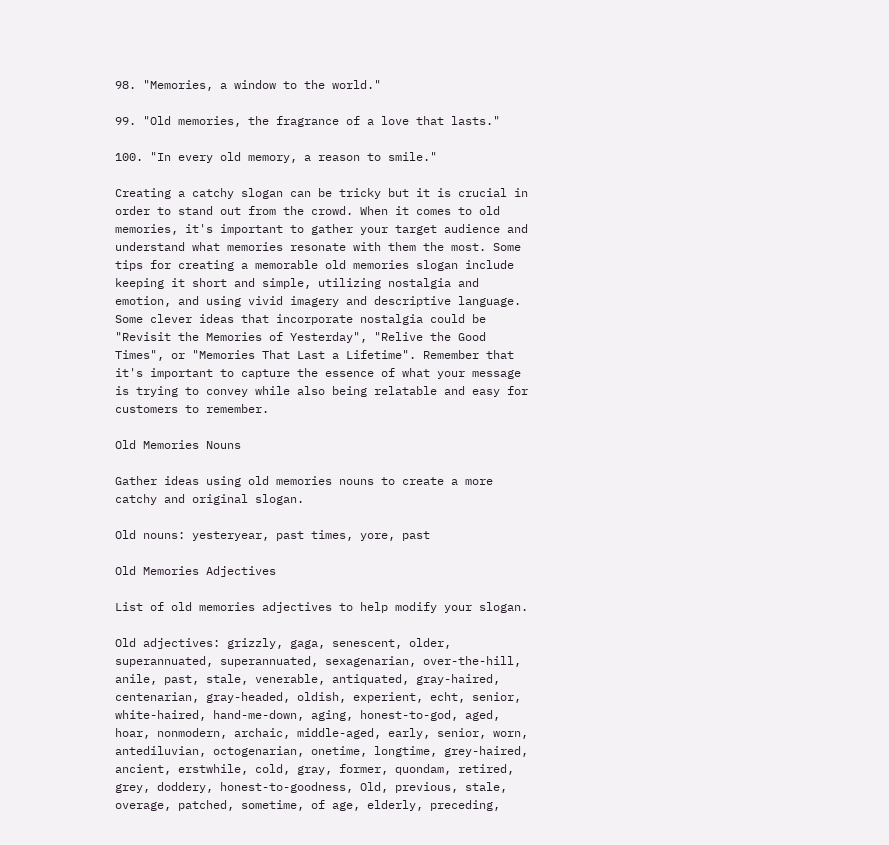98. "Memories, a window to the world."

99. "Old memories, the fragrance of a love that lasts."

100. "In every old memory, a reason to smile."

Creating a catchy slogan can be tricky but it is crucial in order to stand out from the crowd. When it comes to old memories, it's important to gather your target audience and understand what memories resonate with them the most. Some tips for creating a memorable old memories slogan include keeping it short and simple, utilizing nostalgia and emotion, and using vivid imagery and descriptive language. Some clever ideas that incorporate nostalgia could be "Revisit the Memories of Yesterday", "Relive the Good Times", or "Memories That Last a Lifetime". Remember that it's important to capture the essence of what your message is trying to convey while also being relatable and easy for customers to remember.

Old Memories Nouns

Gather ideas using old memories nouns to create a more catchy and original slogan.

Old nouns: yesteryear, past times, yore, past

Old Memories Adjectives

List of old memories adjectives to help modify your slogan.

Old adjectives: grizzly, gaga, senescent, older, superannuated, superannuated, sexagenarian, over-the-hill, anile, past, stale, venerable, antiquated, gray-haired, centenarian, gray-headed, oldish, experient, echt, senior, white-haired, hand-me-down, aging, honest-to-god, aged, hoar, nonmodern, archaic, middle-aged, early, senior, worn, antediluvian, octogenarian, onetime, longtime, grey-haired, ancient, erstwhile, cold, gray, former, quondam, retired, grey, doddery, honest-to-goodness, Old, previous, stale, overage, patched, sometime, of age, elderly, preceding,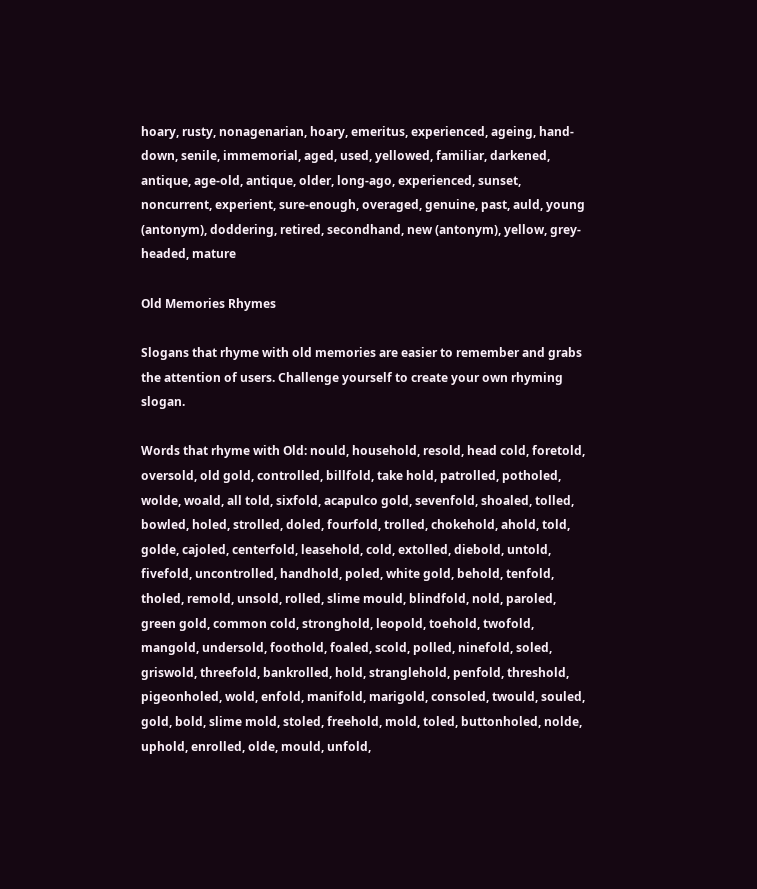hoary, rusty, nonagenarian, hoary, emeritus, experienced, ageing, hand-down, senile, immemorial, aged, used, yellowed, familiar, darkened, antique, age-old, antique, older, long-ago, experienced, sunset, noncurrent, experient, sure-enough, overaged, genuine, past, auld, young (antonym), doddering, retired, secondhand, new (antonym), yellow, grey-headed, mature

Old Memories Rhymes

Slogans that rhyme with old memories are easier to remember and grabs the attention of users. Challenge yourself to create your own rhyming slogan.

Words that rhyme with Old: nould, household, resold, head cold, foretold, oversold, old gold, controlled, billfold, take hold, patrolled, potholed, wolde, woald, all told, sixfold, acapulco gold, sevenfold, shoaled, tolled, bowled, holed, strolled, doled, fourfold, trolled, chokehold, ahold, told, golde, cajoled, centerfold, leasehold, cold, extolled, diebold, untold, fivefold, uncontrolled, handhold, poled, white gold, behold, tenfold, tholed, remold, unsold, rolled, slime mould, blindfold, nold, paroled, green gold, common cold, stronghold, leopold, toehold, twofold, mangold, undersold, foothold, foaled, scold, polled, ninefold, soled, griswold, threefold, bankrolled, hold, stranglehold, penfold, threshold, pigeonholed, wold, enfold, manifold, marigold, consoled, twould, souled, gold, bold, slime mold, stoled, freehold, mold, toled, buttonholed, nolde, uphold, enrolled, olde, mould, unfold,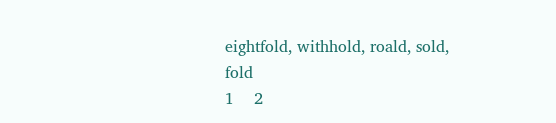eightfold, withhold, roald, sold, fold
1    2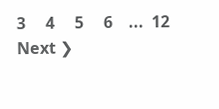3     4     5     6    ...  12      Next ❯